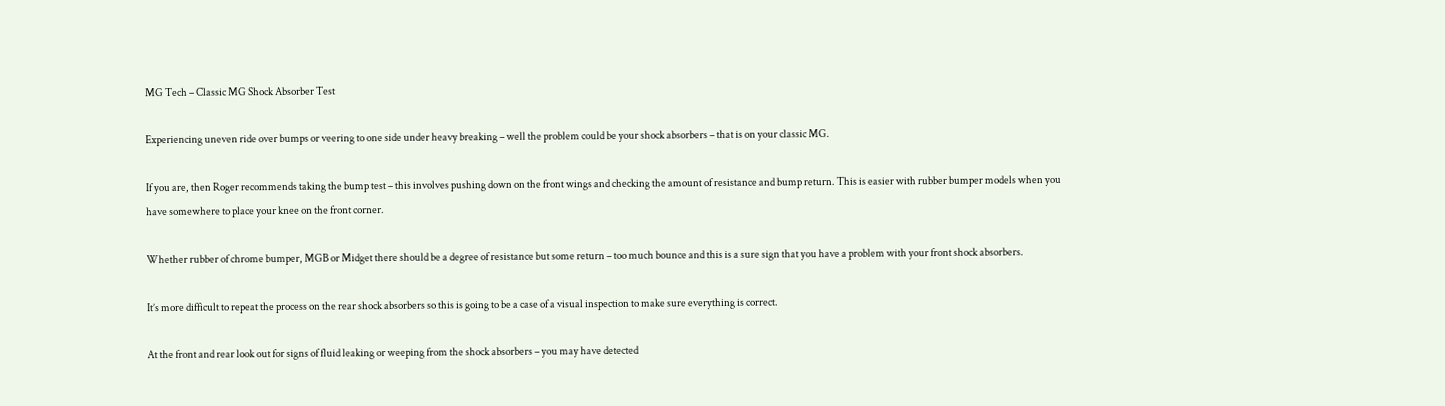MG Tech – Classic MG Shock Absorber Test

Experiencing uneven ride over bumps or veering to one side under heavy breaking – well the problem could be your shock absorbers – that is on your classic MG.

If you are, then Roger recommends taking the bump test – this involves pushing down on the front wings and checking the amount of resistance and bump return. This is easier with rubber bumper models when you have somewhere to place your knee on the front corner.

Whether rubber of chrome bumper, MGB or Midget there should be a degree of resistance but some return – too much bounce and this is a sure sign that you have a problem with your front shock absorbers.

It’s more difficult to repeat the process on the rear shock absorbers so this is going to be a case of a visual inspection to make sure everything is correct.

At the front and rear look out for signs of fluid leaking or weeping from the shock absorbers – you may have detected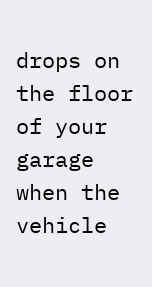drops on the floor of your garage when the vehicle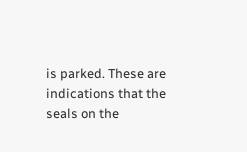is parked. These are indications that the seals on the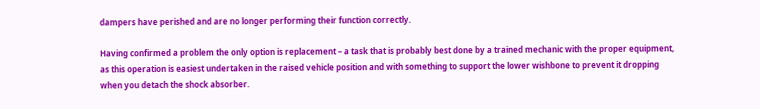dampers have perished and are no longer performing their function correctly.

Having confirmed a problem the only option is replacement – a task that is probably best done by a trained mechanic with the proper equipment, as this operation is easiest undertaken in the raised vehicle position and with something to support the lower wishbone to prevent it dropping when you detach the shock absorber.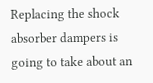Replacing the shock absorber dampers is going to take about an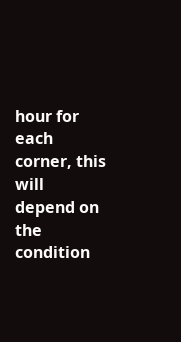hour for each corner, this will depend on the condition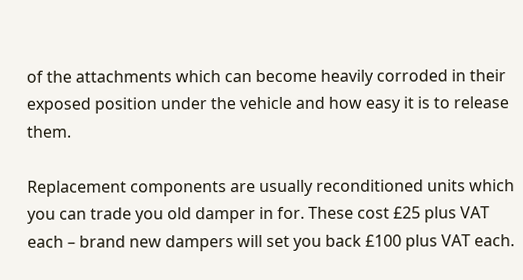of the attachments which can become heavily corroded in their exposed position under the vehicle and how easy it is to release them.

Replacement components are usually reconditioned units which you can trade you old damper in for. These cost £25 plus VAT each – brand new dampers will set you back £100 plus VAT each.